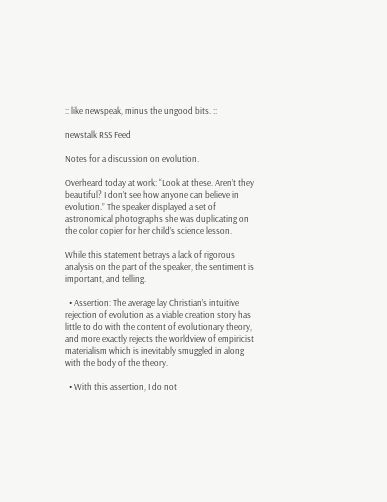:: like newspeak, minus the ungood bits. ::

newstalk RSS Feed

Notes for a discussion on evolution.

Overheard today at work: “Look at these. Aren’t they beautiful? I don’t see how anyone can believe in evolution.” The speaker displayed a set of astronomical photographs she was duplicating on the color copier for her child’s science lesson.

While this statement betrays a lack of rigorous analysis on the part of the speaker, the sentiment is important, and telling.

  • Assertion: The average lay Christian’s intuitive rejection of evolution as a viable creation story has little to do with the content of evolutionary theory, and more exactly rejects the worldview of empiricist materialism which is inevitably smuggled in along with the body of the theory.

  • With this assertion, I do not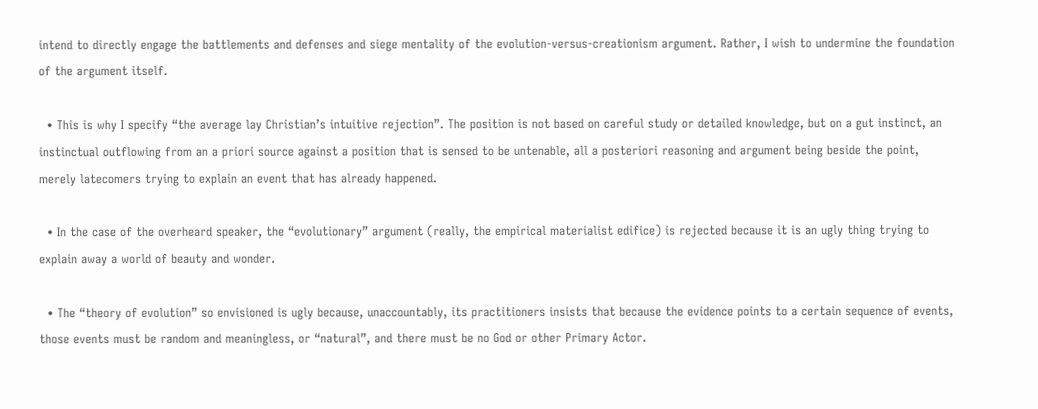intend to directly engage the battlements and defenses and siege mentality of the evolution-versus-creationism argument. Rather, I wish to undermine the foundation of the argument itself.

  • This is why I specify “the average lay Christian’s intuitive rejection”. The position is not based on careful study or detailed knowledge, but on a gut instinct, an instinctual outflowing from an a priori source against a position that is sensed to be untenable, all a posteriori reasoning and argument being beside the point, merely latecomers trying to explain an event that has already happened.

  • In the case of the overheard speaker, the “evolutionary” argument (really, the empirical materialist edifice) is rejected because it is an ugly thing trying to explain away a world of beauty and wonder.

  • The “theory of evolution” so envisioned is ugly because, unaccountably, its practitioners insists that because the evidence points to a certain sequence of events, those events must be random and meaningless, or “natural”, and there must be no God or other Primary Actor.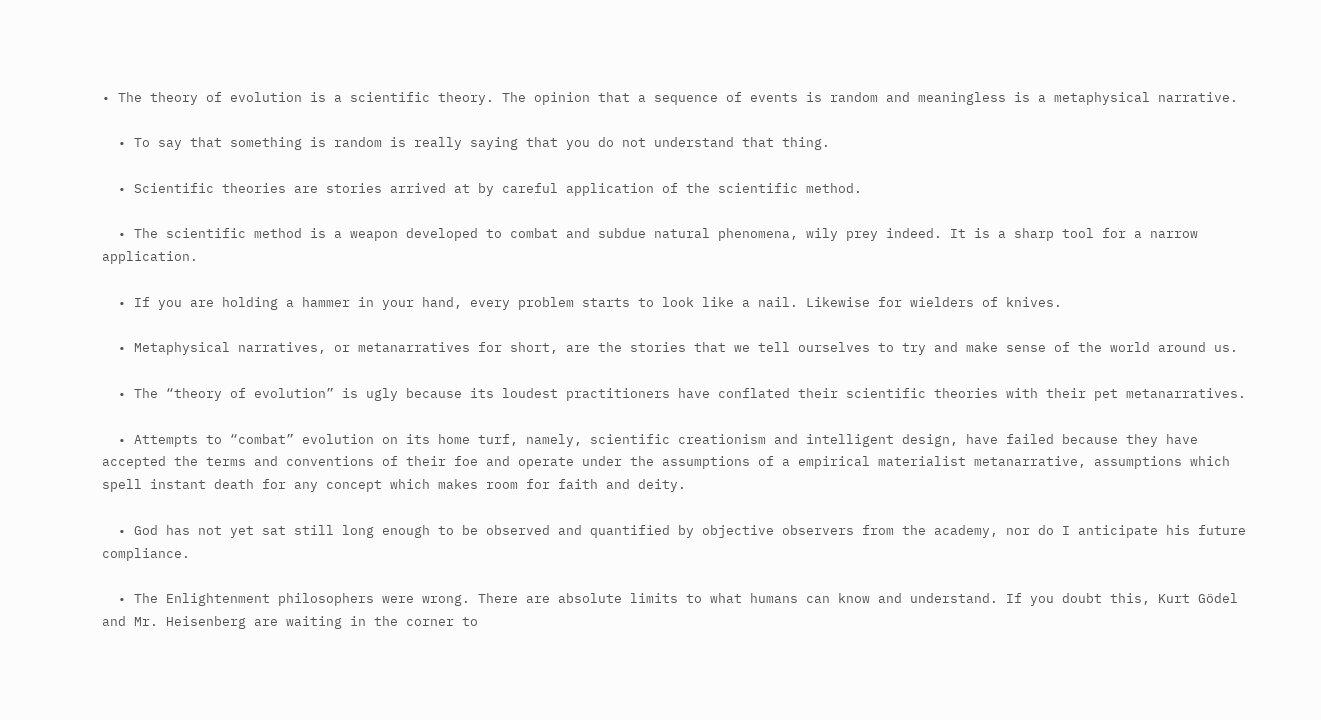• The theory of evolution is a scientific theory. The opinion that a sequence of events is random and meaningless is a metaphysical narrative.

  • To say that something is random is really saying that you do not understand that thing.

  • Scientific theories are stories arrived at by careful application of the scientific method.

  • The scientific method is a weapon developed to combat and subdue natural phenomena, wily prey indeed. It is a sharp tool for a narrow application.

  • If you are holding a hammer in your hand, every problem starts to look like a nail. Likewise for wielders of knives.

  • Metaphysical narratives, or metanarratives for short, are the stories that we tell ourselves to try and make sense of the world around us.

  • The “theory of evolution” is ugly because its loudest practitioners have conflated their scientific theories with their pet metanarratives.

  • Attempts to “combat” evolution on its home turf, namely, scientific creationism and intelligent design, have failed because they have accepted the terms and conventions of their foe and operate under the assumptions of a empirical materialist metanarrative, assumptions which spell instant death for any concept which makes room for faith and deity.

  • God has not yet sat still long enough to be observed and quantified by objective observers from the academy, nor do I anticipate his future compliance.

  • The Enlightenment philosophers were wrong. There are absolute limits to what humans can know and understand. If you doubt this, Kurt Gödel and Mr. Heisenberg are waiting in the corner to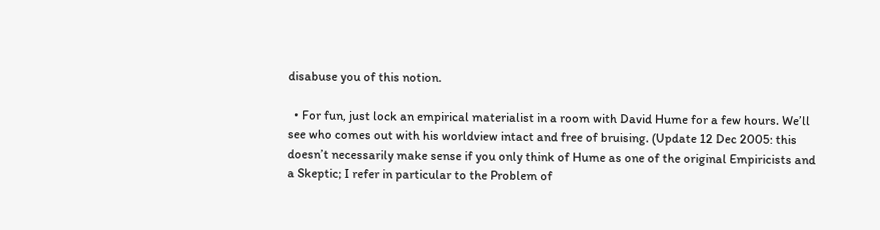disabuse you of this notion.

  • For fun, just lock an empirical materialist in a room with David Hume for a few hours. We’ll see who comes out with his worldview intact and free of bruising. (Update 12 Dec 2005: this doesn’t necessarily make sense if you only think of Hume as one of the original Empiricists and a Skeptic; I refer in particular to the Problem of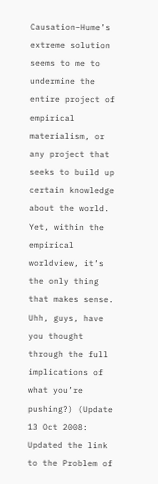Causation–Hume’s extreme solution seems to me to undermine the entire project of empirical materialism, or any project that seeks to build up certain knowledge about the world. Yet, within the empirical worldview, it’s the only thing that makes sense. Uhh, guys, have you thought through the full implications of what you’re pushing?) (Update 13 Oct 2008: Updated the link to the Problem of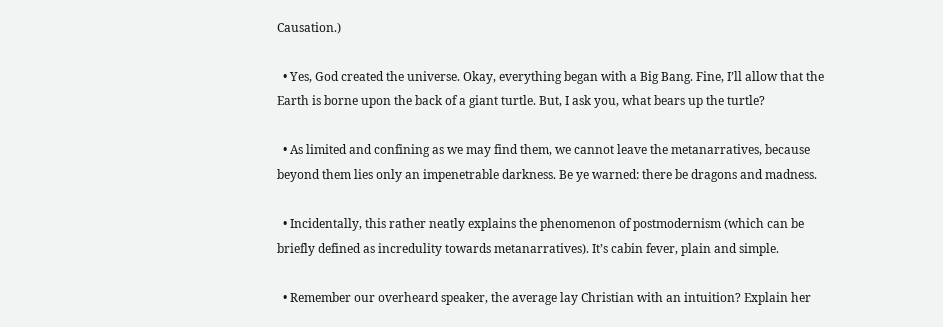Causation.)

  • Yes, God created the universe. Okay, everything began with a Big Bang. Fine, I’ll allow that the Earth is borne upon the back of a giant turtle. But, I ask you, what bears up the turtle?

  • As limited and confining as we may find them, we cannot leave the metanarratives, because beyond them lies only an impenetrable darkness. Be ye warned: there be dragons and madness.

  • Incidentally, this rather neatly explains the phenomenon of postmodernism (which can be briefly defined as incredulity towards metanarratives). It’s cabin fever, plain and simple.

  • Remember our overheard speaker, the average lay Christian with an intuition? Explain her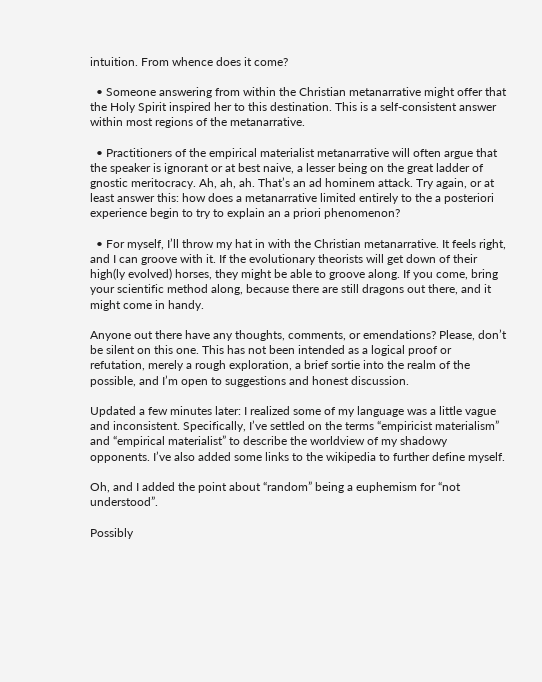intuition. From whence does it come?

  • Someone answering from within the Christian metanarrative might offer that the Holy Spirit inspired her to this destination. This is a self-consistent answer within most regions of the metanarrative.

  • Practitioners of the empirical materialist metanarrative will often argue that the speaker is ignorant or at best naive, a lesser being on the great ladder of gnostic meritocracy. Ah, ah, ah. That’s an ad hominem attack. Try again, or at least answer this: how does a metanarrative limited entirely to the a posteriori experience begin to try to explain an a priori phenomenon?

  • For myself, I’ll throw my hat in with the Christian metanarrative. It feels right, and I can groove with it. If the evolutionary theorists will get down of their high(ly evolved) horses, they might be able to groove along. If you come, bring your scientific method along, because there are still dragons out there, and it might come in handy.

Anyone out there have any thoughts, comments, or emendations? Please, don’t be silent on this one. This has not been intended as a logical proof or refutation, merely a rough exploration, a brief sortie into the realm of the possible, and I’m open to suggestions and honest discussion.

Updated a few minutes later: I realized some of my language was a little vague and inconsistent. Specifically, I’ve settled on the terms “empiricist materialism” and “empirical materialist” to describe the worldview of my shadowy opponents. I’ve also added some links to the wikipedia to further define myself.

Oh, and I added the point about “random” being a euphemism for “not understood”.

Possibly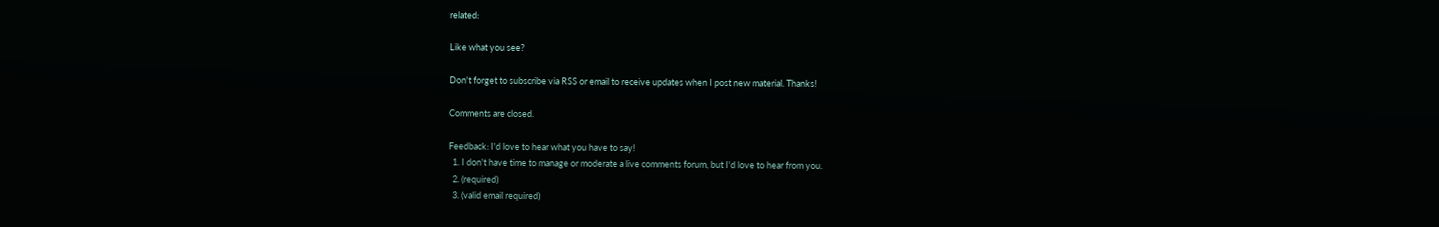related:

Like what you see?

Don't forget to subscribe via RSS or email to receive updates when I post new material. Thanks!

Comments are closed.

Feedback: I'd love to hear what you have to say!
  1. I don't have time to manage or moderate a live comments forum, but I'd love to hear from you.
  2. (required)
  3. (valid email required)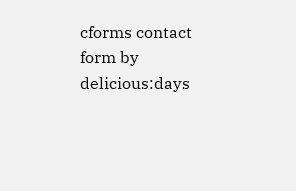cforms contact form by delicious:days